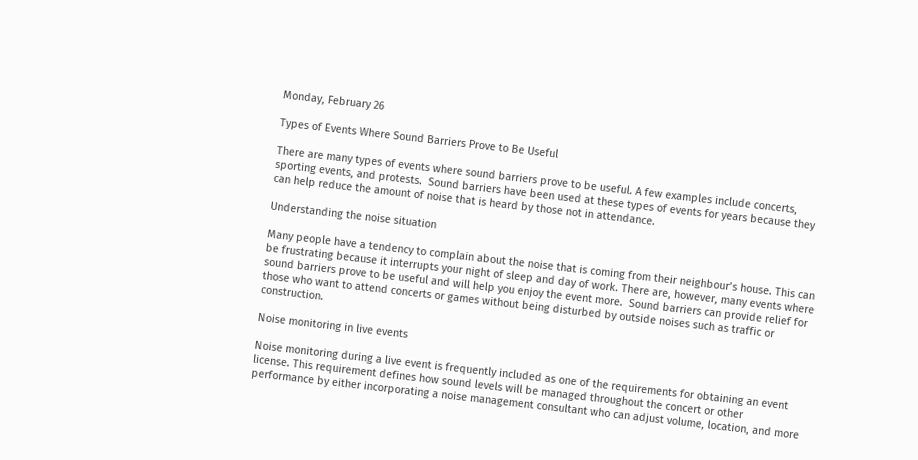Monday, February 26

Types of Events Where Sound Barriers Prove to Be Useful

There are many types of events where sound barriers prove to be useful. A few examples include concerts, sporting events, and protests.  Sound barriers have been used at these types of events for years because they can help reduce the amount of noise that is heard by those not in attendance.

Understanding the noise situation

Many people have a tendency to complain about the noise that is coming from their neighbour’s house. This can be frustrating because it interrupts your night of sleep and day of work. There are, however, many events where sound barriers prove to be useful and will help you enjoy the event more.  Sound barriers can provide relief for those who want to attend concerts or games without being disturbed by outside noises such as traffic or construction.

Noise monitoring in live events

Noise monitoring during a live event is frequently included as one of the requirements for obtaining an event license. This requirement defines how sound levels will be managed throughout the concert or other performance by either incorporating a noise management consultant who can adjust volume, location, and more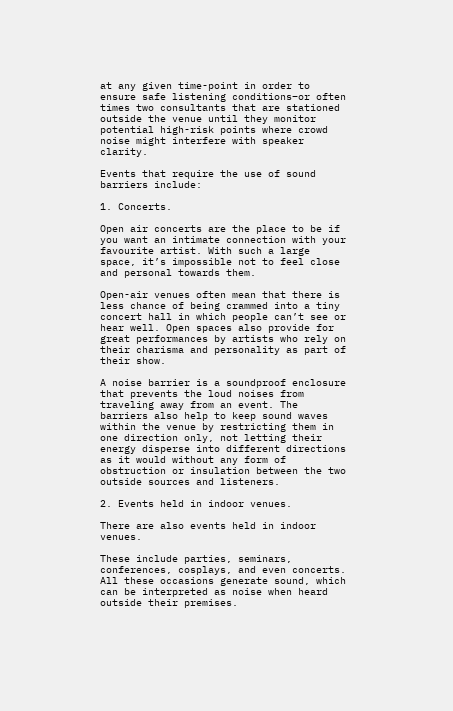at any given time-point in order to ensure safe listening conditions–or often times two consultants that are stationed outside the venue until they monitor potential high-risk points where crowd noise might interfere with speaker clarity.

Events that require the use of sound barriers include:

1. Concerts.

Open air concerts are the place to be if you want an intimate connection with your favourite artist. With such a large space, it’s impossible not to feel close and personal towards them.

Open-air venues often mean that there is less chance of being crammed into a tiny concert hall in which people can’t see or hear well. Open spaces also provide for great performances by artists who rely on their charisma and personality as part of their show.

A noise barrier is a soundproof enclosure that prevents the loud noises from traveling away from an event. The barriers also help to keep sound waves within the venue by restricting them in one direction only, not letting their energy disperse into different directions as it would without any form of obstruction or insulation between the two outside sources and listeners.

2. Events held in indoor venues.

There are also events held in indoor venues.

These include parties, seminars, conferences, cosplays, and even concerts. All these occasions generate sound, which can be interpreted as noise when heard outside their premises.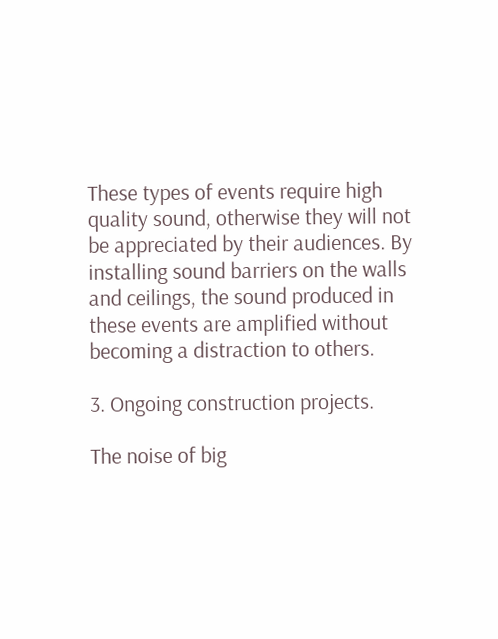These types of events require high quality sound, otherwise they will not be appreciated by their audiences. By installing sound barriers on the walls and ceilings, the sound produced in these events are amplified without becoming a distraction to others.

3. Ongoing construction projects.

The noise of big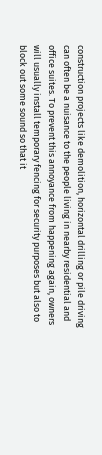construction projects like demolition, horizontal drilling or pile driving can often be a nuisance to the people living in nearby residential and office suites. To prevent this annoyance from happening again, owners will usually install temporary fencing for security purposes but also to block out some sound so that it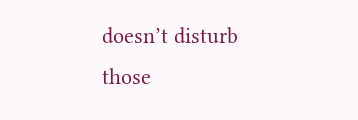doesn’t disturb those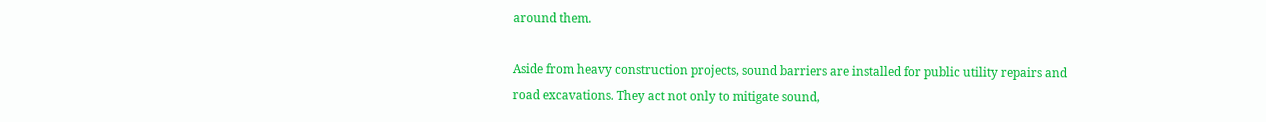around them.

Aside from heavy construction projects, sound barriers are installed for public utility repairs and road excavations. They act not only to mitigate sound,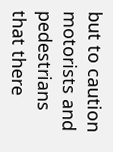but to caution motorists and pedestrians that there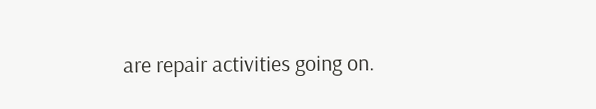are repair activities going on.